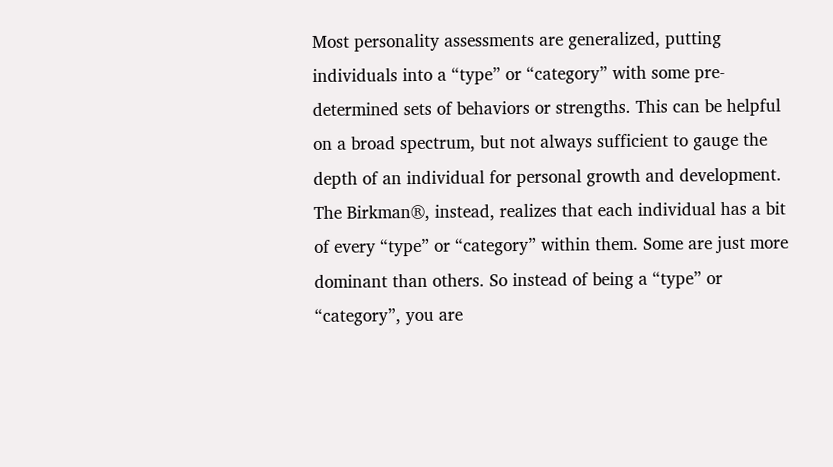Most personality assessments are generalized, putting individuals into a “type” or “category” with some pre-determined sets of behaviors or strengths. This can be helpful on a broad spectrum, but not always sufficient to gauge the depth of an individual for personal growth and development. The Birkman®, instead, realizes that each individual has a bit of every “type” or “category” within them. Some are just more dominant than others. So instead of being a “type” or “category”, you are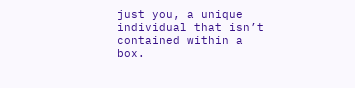just you, a unique individual that isn’t contained within a box.